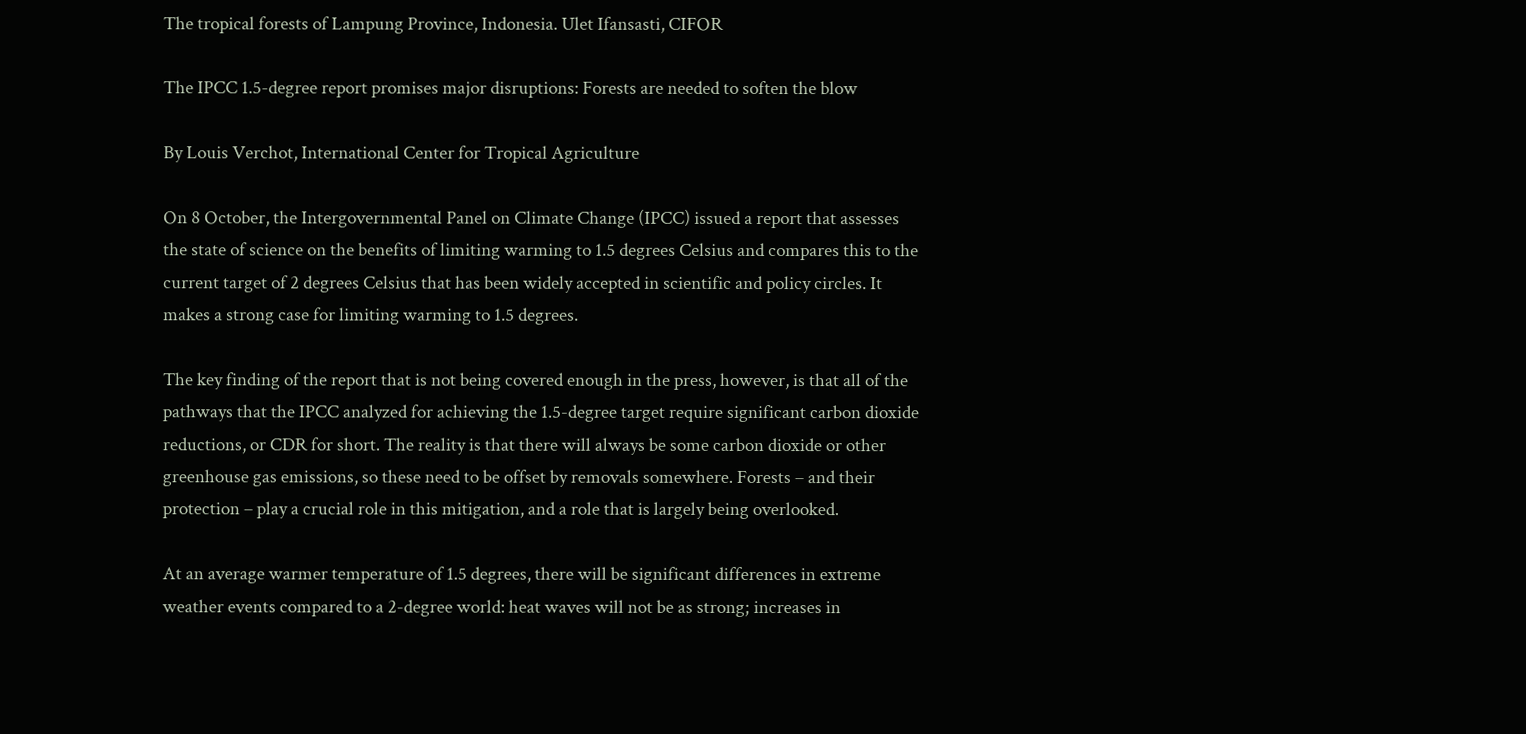The tropical forests of Lampung Province, Indonesia. Ulet Ifansasti, CIFOR

The IPCC 1.5-degree report promises major disruptions: Forests are needed to soften the blow

By Louis Verchot, International Center for Tropical Agriculture

On 8 October, the Intergovernmental Panel on Climate Change (IPCC) issued a report that assesses the state of science on the benefits of limiting warming to 1.5 degrees Celsius and compares this to the current target of 2 degrees Celsius that has been widely accepted in scientific and policy circles. It makes a strong case for limiting warming to 1.5 degrees.

The key finding of the report that is not being covered enough in the press, however, is that all of the pathways that the IPCC analyzed for achieving the 1.5-degree target require significant carbon dioxide reductions, or CDR for short. The reality is that there will always be some carbon dioxide or other greenhouse gas emissions, so these need to be offset by removals somewhere. Forests – and their protection – play a crucial role in this mitigation, and a role that is largely being overlooked.

At an average warmer temperature of 1.5 degrees, there will be significant differences in extreme weather events compared to a 2-degree world: heat waves will not be as strong; increases in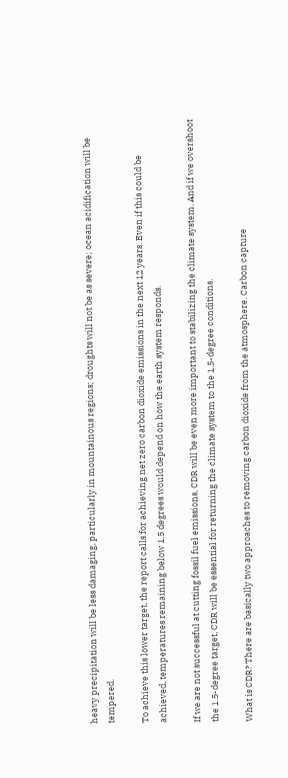heavy precipitation will be less damaging, particularly in mountainous regions; droughts will not be as severe; ocean acidification will be tempered.

To achieve this lower target, the report calls for achieving net zero carbon dioxide emissions in the next 12 years. Even if this could be achieved, temperatures remaining below 1.5 degrees would depend on how the earth system responds.

If we are not successful at cutting fossil fuel emissions, CDR will be even more important to stabilizing the climate system. And if we overshoot the 1.5-degree target, CDR will be essential for returning the climate system to the 1.5-degree conditions.

What is CDR? There are basically two approaches to removing carbon dioxide from the atmosphere. Carbon capture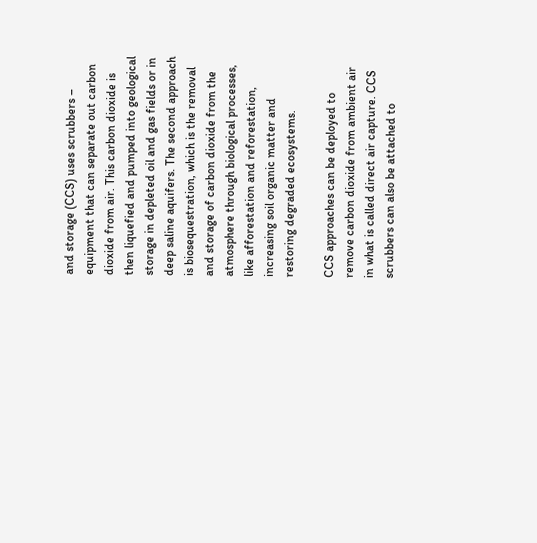and storage (CCS) uses scrubbers – equipment that can separate out carbon dioxide from air. This carbon dioxide is then liquefied and pumped into geological storage in depleted oil and gas fields or in deep saline aquifers. The second approach is biosequestration, which is the removal and storage of carbon dioxide from the atmosphere through biological processes, like afforestation and reforestation, increasing soil organic matter and restoring degraded ecosystems.

CCS approaches can be deployed to remove carbon dioxide from ambient air in what is called direct air capture. CCS scrubbers can also be attached to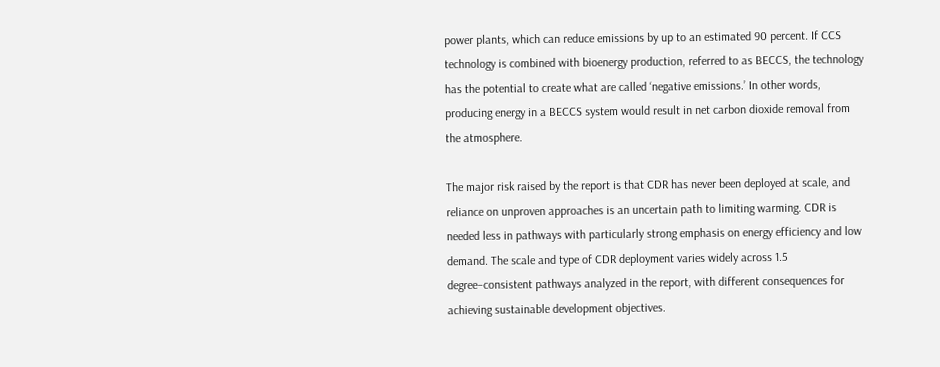power plants, which can reduce emissions by up to an estimated 90 percent. If CCS technology is combined with bioenergy production, referred to as BECCS, the technology has the potential to create what are called ‘negative emissions.’ In other words, producing energy in a BECCS system would result in net carbon dioxide removal from the atmosphere.

The major risk raised by the report is that CDR has never been deployed at scale, and reliance on unproven approaches is an uncertain path to limiting warming. CDR is needed less in pathways with particularly strong emphasis on energy efficiency and low demand. The scale and type of CDR deployment varies widely across 1.5 degree–consistent pathways analyzed in the report, with different consequences for achieving sustainable development objectives.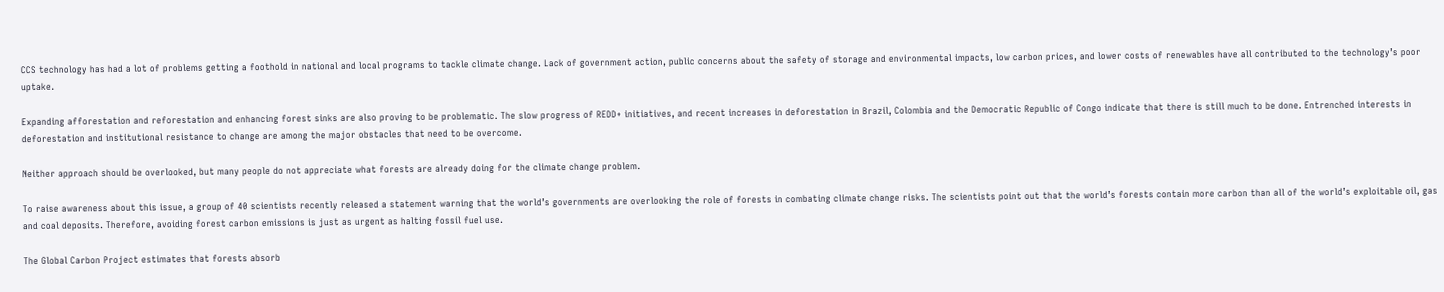CCS technology has had a lot of problems getting a foothold in national and local programs to tackle climate change. Lack of government action, public concerns about the safety of storage and environmental impacts, low carbon prices, and lower costs of renewables have all contributed to the technology’s poor uptake.

Expanding afforestation and reforestation and enhancing forest sinks are also proving to be problematic. The slow progress of REDD+ initiatives, and recent increases in deforestation in Brazil, Colombia and the Democratic Republic of Congo indicate that there is still much to be done. Entrenched interests in deforestation and institutional resistance to change are among the major obstacles that need to be overcome.

Neither approach should be overlooked, but many people do not appreciate what forests are already doing for the climate change problem.

To raise awareness about this issue, a group of 40 scientists recently released a statement warning that the world’s governments are overlooking the role of forests in combating climate change risks. The scientists point out that the world’s forests contain more carbon than all of the world’s exploitable oil, gas and coal deposits. Therefore, avoiding forest carbon emissions is just as urgent as halting fossil fuel use.

The Global Carbon Project estimates that forests absorb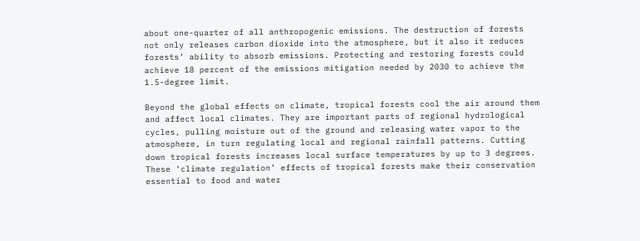about one-quarter of all anthropogenic emissions. The destruction of forests not only releases carbon dioxide into the atmosphere, but it also it reduces forests’ ability to absorb emissions. Protecting and restoring forests could achieve 18 percent of the emissions mitigation needed by 2030 to achieve the 1.5-degree limit.

Beyond the global effects on climate, tropical forests cool the air around them and affect local climates. They are important parts of regional hydrological cycles, pulling moisture out of the ground and releasing water vapor to the atmosphere, in turn regulating local and regional rainfall patterns. Cutting down tropical forests increases local surface temperatures by up to 3 degrees. These ‘climate regulation’ effects of tropical forests make their conservation essential to food and water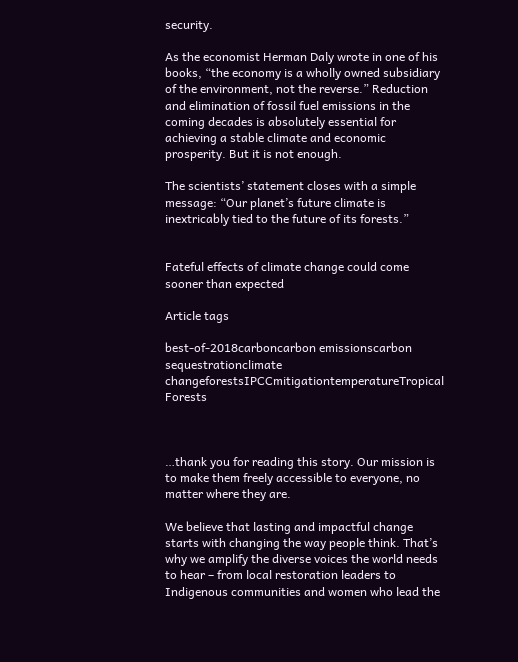security.

As the economist Herman Daly wrote in one of his books, “the economy is a wholly owned subsidiary of the environment, not the reverse.” Reduction and elimination of fossil fuel emissions in the coming decades is absolutely essential for achieving a stable climate and economic prosperity. But it is not enough.

The scientists’ statement closes with a simple message: “Our planet’s future climate is inextricably tied to the future of its forests.”


Fateful effects of climate change could come sooner than expected

Article tags

best-of-2018carboncarbon emissionscarbon sequestrationclimate changeforestsIPCCmitigationtemperatureTropical Forests



…thank you for reading this story. Our mission is to make them freely accessible to everyone, no matter where they are.

We believe that lasting and impactful change starts with changing the way people think. That’s why we amplify the diverse voices the world needs to hear – from local restoration leaders to Indigenous communities and women who lead the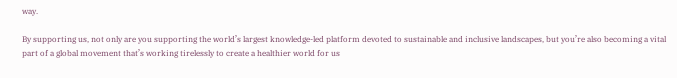way.

By supporting us, not only are you supporting the world’s largest knowledge-led platform devoted to sustainable and inclusive landscapes, but you’re also becoming a vital part of a global movement that’s working tirelessly to create a healthier world for us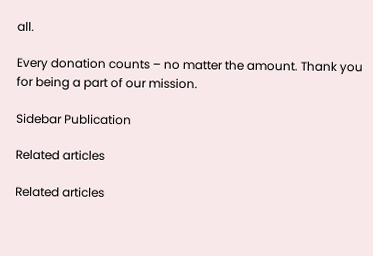all.

Every donation counts – no matter the amount. Thank you for being a part of our mission.

Sidebar Publication

Related articles

Related articles